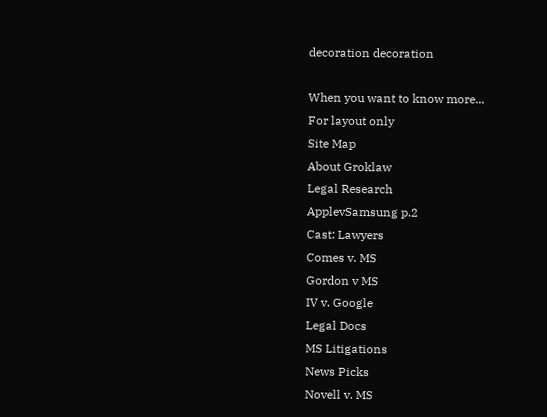decoration decoration

When you want to know more...
For layout only
Site Map
About Groklaw
Legal Research
ApplevSamsung p.2
Cast: Lawyers
Comes v. MS
Gordon v MS
IV v. Google
Legal Docs
MS Litigations
News Picks
Novell v. MS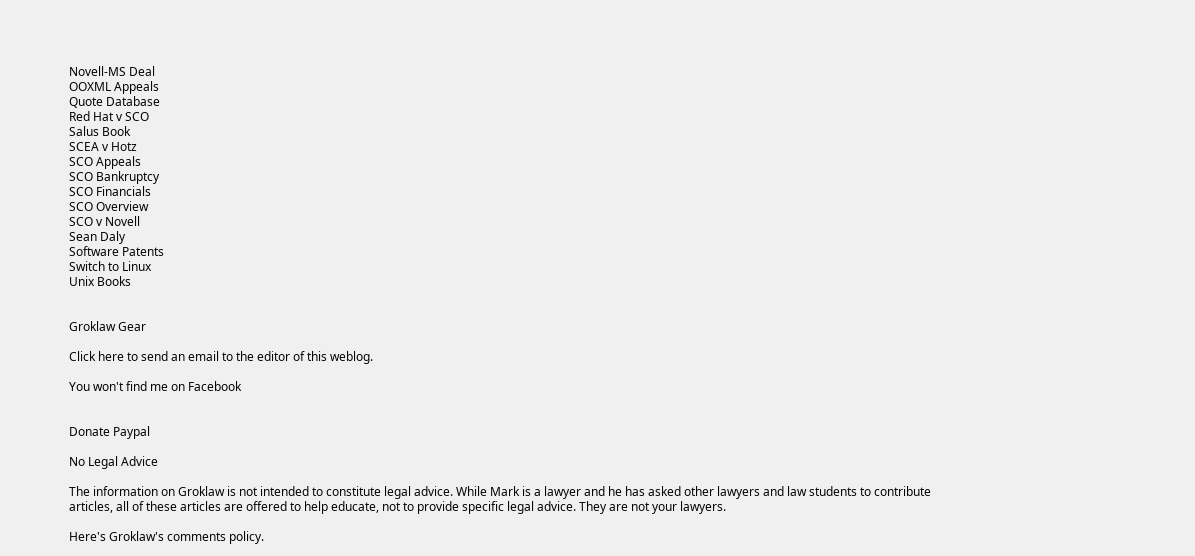Novell-MS Deal
OOXML Appeals
Quote Database
Red Hat v SCO
Salus Book
SCEA v Hotz
SCO Appeals
SCO Bankruptcy
SCO Financials
SCO Overview
SCO v Novell
Sean Daly
Software Patents
Switch to Linux
Unix Books


Groklaw Gear

Click here to send an email to the editor of this weblog.

You won't find me on Facebook


Donate Paypal

No Legal Advice

The information on Groklaw is not intended to constitute legal advice. While Mark is a lawyer and he has asked other lawyers and law students to contribute articles, all of these articles are offered to help educate, not to provide specific legal advice. They are not your lawyers.

Here's Groklaw's comments policy.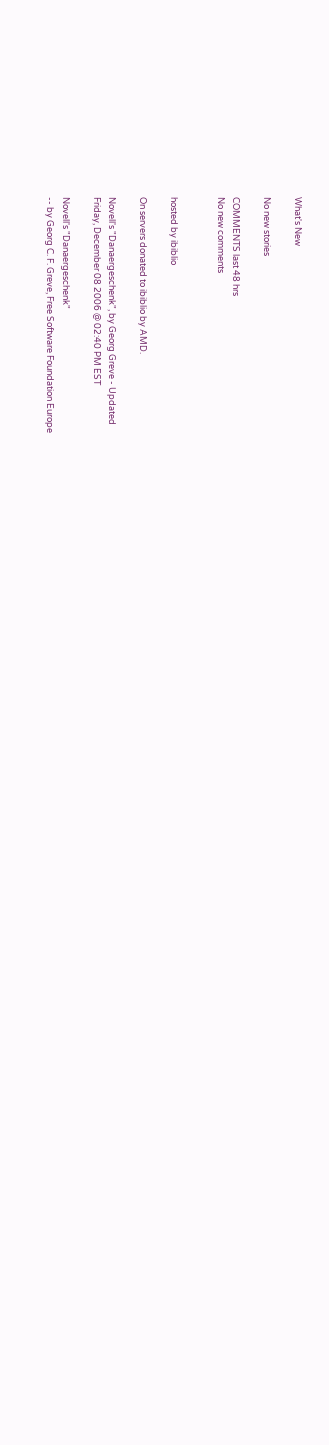What's New

No new stories

COMMENTS last 48 hrs
No new comments


hosted by ibiblio

On servers donated to ibiblio by AMD.

Novell's "Danaergeschenk", by Georg Greve - Updated
Friday, December 08 2006 @ 02:40 PM EST

Novell's "Danaergeschenk"
-- by Georg C. F. Greve, Free Software Foundation Europe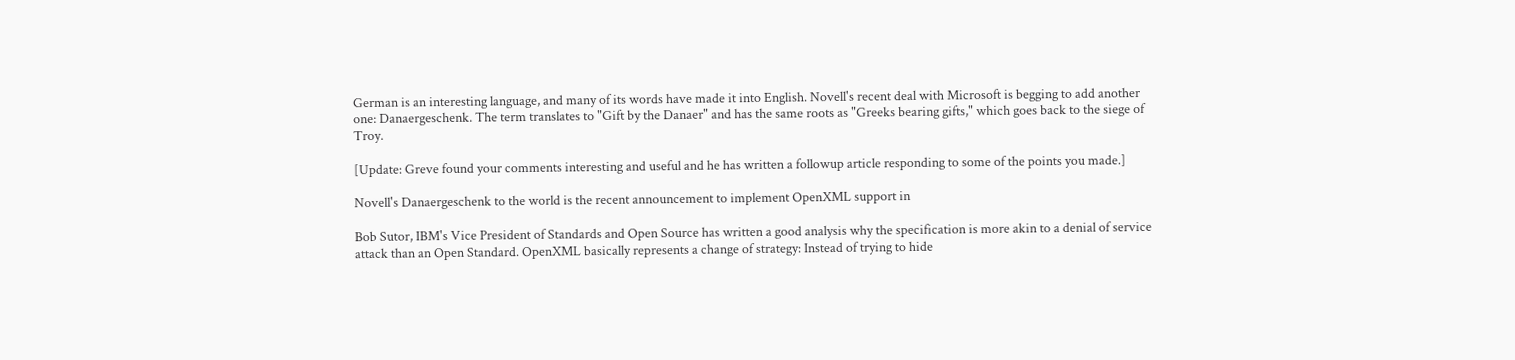German is an interesting language, and many of its words have made it into English. Novell's recent deal with Microsoft is begging to add another one: Danaergeschenk. The term translates to "Gift by the Danaer" and has the same roots as "Greeks bearing gifts," which goes back to the siege of Troy.

[Update: Greve found your comments interesting and useful and he has written a followup article responding to some of the points you made.]

Novell's Danaergeschenk to the world is the recent announcement to implement OpenXML support in

Bob Sutor, IBM's Vice President of Standards and Open Source has written a good analysis why the specification is more akin to a denial of service attack than an Open Standard. OpenXML basically represents a change of strategy: Instead of trying to hide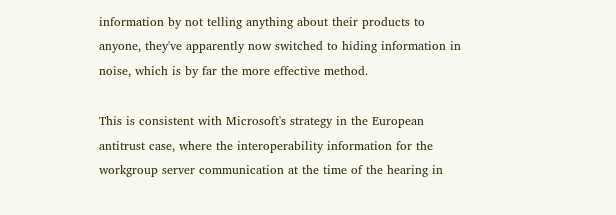information by not telling anything about their products to anyone, they've apparently now switched to hiding information in noise, which is by far the more effective method.

This is consistent with Microsoft's strategy in the European antitrust case, where the interoperability information for the workgroup server communication at the time of the hearing in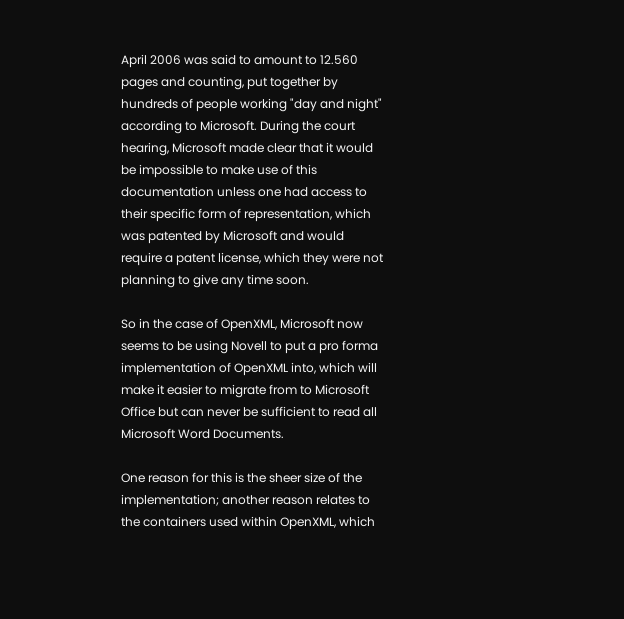April 2006 was said to amount to 12.560 pages and counting, put together by hundreds of people working "day and night" according to Microsoft. During the court hearing, Microsoft made clear that it would be impossible to make use of this documentation unless one had access to their specific form of representation, which was patented by Microsoft and would require a patent license, which they were not planning to give any time soon.

So in the case of OpenXML, Microsoft now seems to be using Novell to put a pro forma implementation of OpenXML into, which will make it easier to migrate from to Microsoft Office but can never be sufficient to read all Microsoft Word Documents.

One reason for this is the sheer size of the implementation; another reason relates to the containers used within OpenXML, which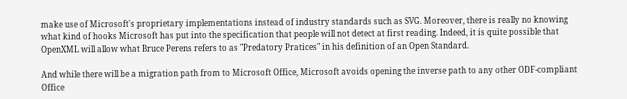make use of Microsoft's proprietary implementations instead of industry standards such as SVG. Moreover, there is really no knowing what kind of hooks Microsoft has put into the specification that people will not detect at first reading. Indeed, it is quite possible that OpenXML will allow what Bruce Perens refers to as "Predatory Pratices" in his definition of an Open Standard.

And while there will be a migration path from to Microsoft Office, Microsoft avoids opening the inverse path to any other ODF-compliant Office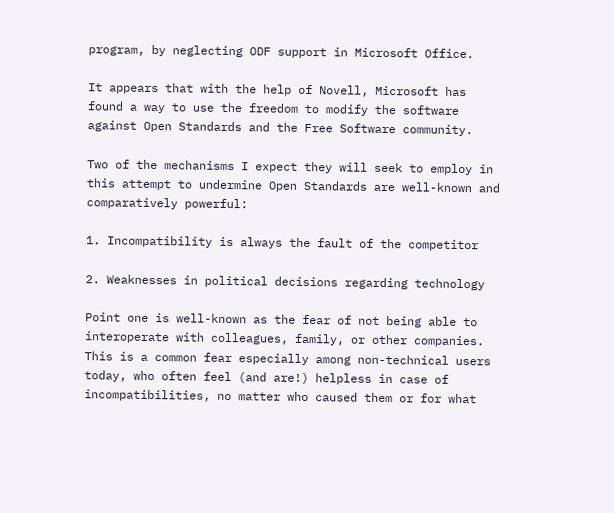program, by neglecting ODF support in Microsoft Office.

It appears that with the help of Novell, Microsoft has found a way to use the freedom to modify the software against Open Standards and the Free Software community.

Two of the mechanisms I expect they will seek to employ in this attempt to undermine Open Standards are well-known and comparatively powerful:

1. Incompatibility is always the fault of the competitor

2. Weaknesses in political decisions regarding technology

Point one is well-known as the fear of not being able to interoperate with colleagues, family, or other companies. This is a common fear especially among non-technical users today, who often feel (and are!) helpless in case of incompatibilities, no matter who caused them or for what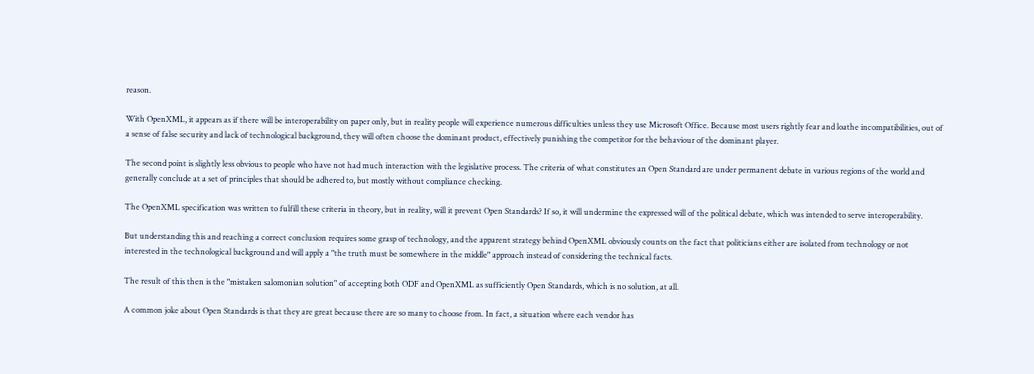reason.

With OpenXML, it appears as if there will be interoperability on paper only, but in reality people will experience numerous difficulties unless they use Microsoft Office. Because most users rightly fear and loathe incompatibilities, out of a sense of false security and lack of technological background, they will often choose the dominant product, effectively punishing the competitor for the behaviour of the dominant player.

The second point is slightly less obvious to people who have not had much interaction with the legislative process. The criteria of what constitutes an Open Standard are under permanent debate in various regions of the world and generally conclude at a set of principles that should be adhered to, but mostly without compliance checking.

The OpenXML specification was written to fulfill these criteria in theory, but in reality, will it prevent Open Standards? If so, it will undermine the expressed will of the political debate, which was intended to serve interoperability.

But understanding this and reaching a correct conclusion requires some grasp of technology, and the apparent strategy behind OpenXML obviously counts on the fact that politicians either are isolated from technology or not interested in the technological background and will apply a "the truth must be somewhere in the middle" approach instead of considering the technical facts.

The result of this then is the "mistaken salomonian solution" of accepting both ODF and OpenXML as sufficiently Open Standards, which is no solution, at all.

A common joke about Open Standards is that they are great because there are so many to choose from. In fact, a situation where each vendor has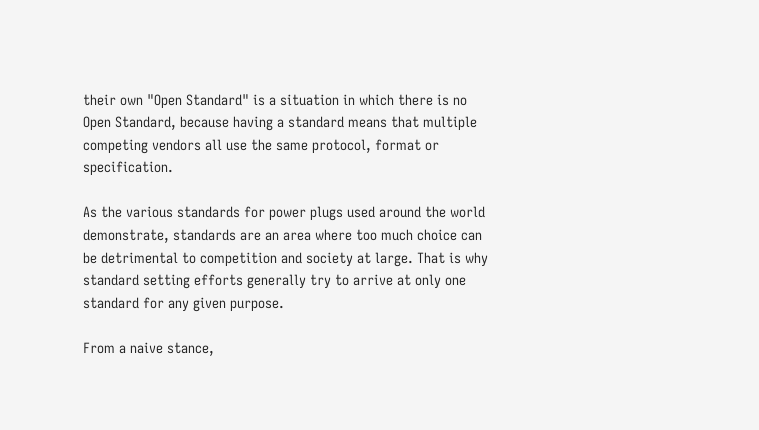their own "Open Standard" is a situation in which there is no Open Standard, because having a standard means that multiple competing vendors all use the same protocol, format or specification.

As the various standards for power plugs used around the world demonstrate, standards are an area where too much choice can be detrimental to competition and society at large. That is why standard setting efforts generally try to arrive at only one standard for any given purpose.

From a naive stance,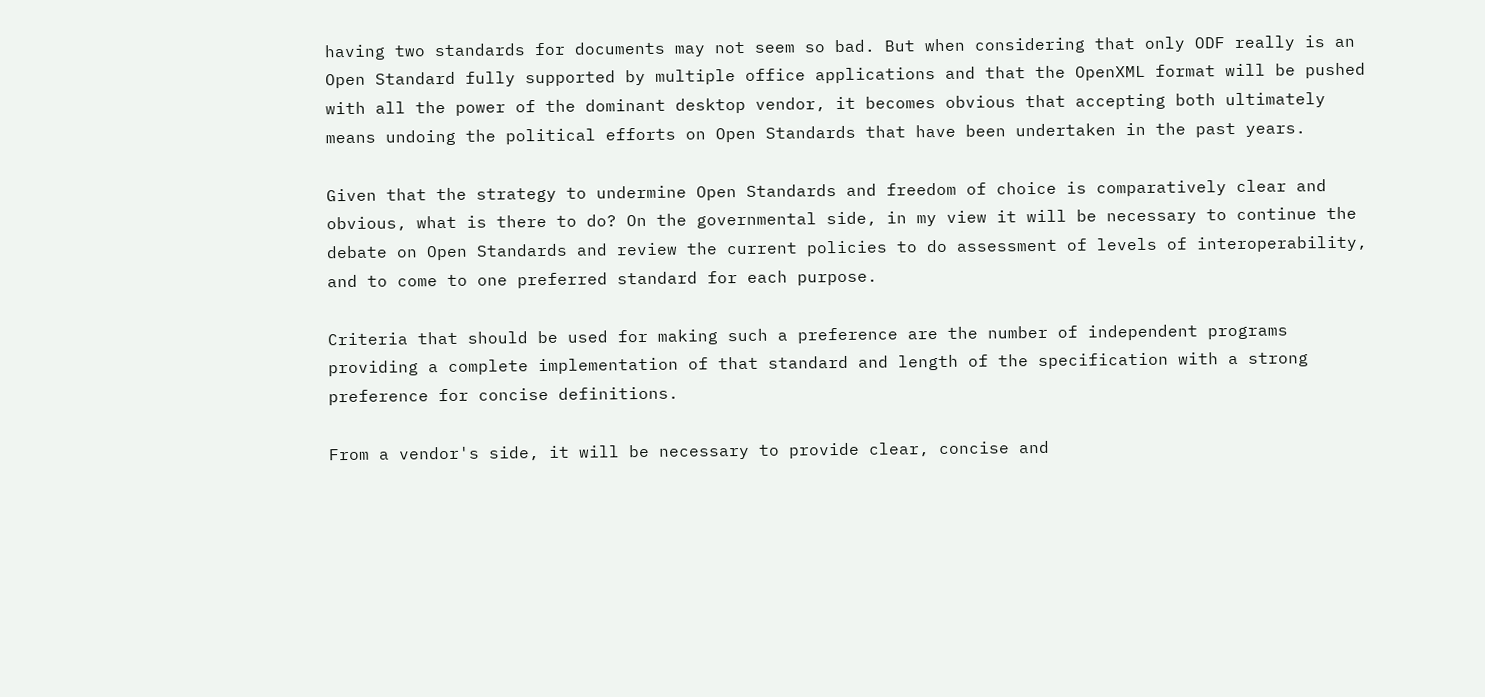having two standards for documents may not seem so bad. But when considering that only ODF really is an Open Standard fully supported by multiple office applications and that the OpenXML format will be pushed with all the power of the dominant desktop vendor, it becomes obvious that accepting both ultimately means undoing the political efforts on Open Standards that have been undertaken in the past years.

Given that the strategy to undermine Open Standards and freedom of choice is comparatively clear and obvious, what is there to do? On the governmental side, in my view it will be necessary to continue the debate on Open Standards and review the current policies to do assessment of levels of interoperability, and to come to one preferred standard for each purpose.

Criteria that should be used for making such a preference are the number of independent programs providing a complete implementation of that standard and length of the specification with a strong preference for concise definitions.

From a vendor's side, it will be necessary to provide clear, concise and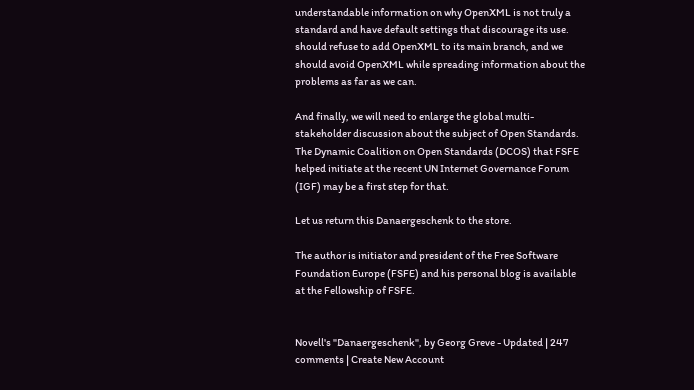understandable information on why OpenXML is not truly a standard and have default settings that discourage its use. should refuse to add OpenXML to its main branch, and we should avoid OpenXML while spreading information about the problems as far as we can.

And finally, we will need to enlarge the global multi-stakeholder discussion about the subject of Open Standards. The Dynamic Coalition on Open Standards (DCOS) that FSFE helped initiate at the recent UN Internet Governance Forum (IGF) may be a first step for that.

Let us return this Danaergeschenk to the store.

The author is initiator and president of the Free Software Foundation Europe (FSFE) and his personal blog is available at the Fellowship of FSFE.


Novell's "Danaergeschenk", by Georg Greve - Updated | 247 comments | Create New Account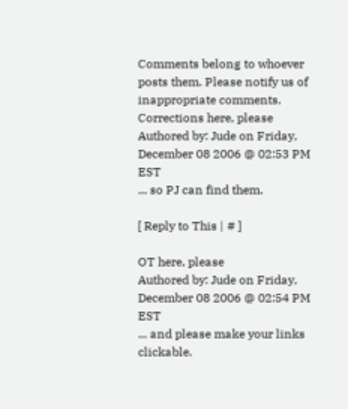Comments belong to whoever posts them. Please notify us of inappropriate comments.
Corrections here, please
Authored by: Jude on Friday, December 08 2006 @ 02:53 PM EST
... so PJ can find them.

[ Reply to This | # ]

OT here, please
Authored by: Jude on Friday, December 08 2006 @ 02:54 PM EST
... and please make your links clickable.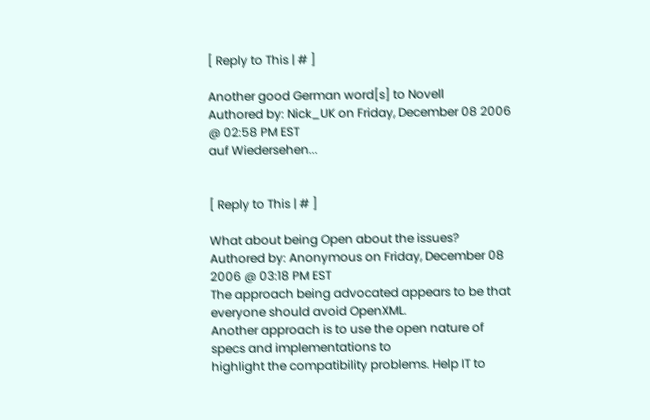[ Reply to This | # ]

Another good German word[s] to Novell
Authored by: Nick_UK on Friday, December 08 2006 @ 02:58 PM EST
auf Wiedersehen...


[ Reply to This | # ]

What about being Open about the issues?
Authored by: Anonymous on Friday, December 08 2006 @ 03:18 PM EST
The approach being advocated appears to be that everyone should avoid OpenXML.
Another approach is to use the open nature of specs and implementations to
highlight the compatibility problems. Help IT to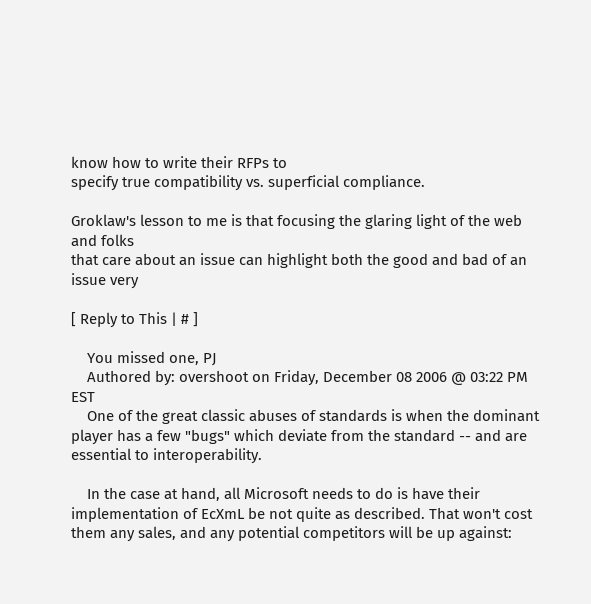know how to write their RFPs to
specify true compatibility vs. superficial compliance.

Groklaw's lesson to me is that focusing the glaring light of the web and folks
that care about an issue can highlight both the good and bad of an issue very

[ Reply to This | # ]

    You missed one, PJ
    Authored by: overshoot on Friday, December 08 2006 @ 03:22 PM EST
    One of the great classic abuses of standards is when the dominant player has a few "bugs" which deviate from the standard -- and are essential to interoperability.

    In the case at hand, all Microsoft needs to do is have their implementation of EcXmL be not quite as described. That won't cost them any sales, and any potential competitors will be up against: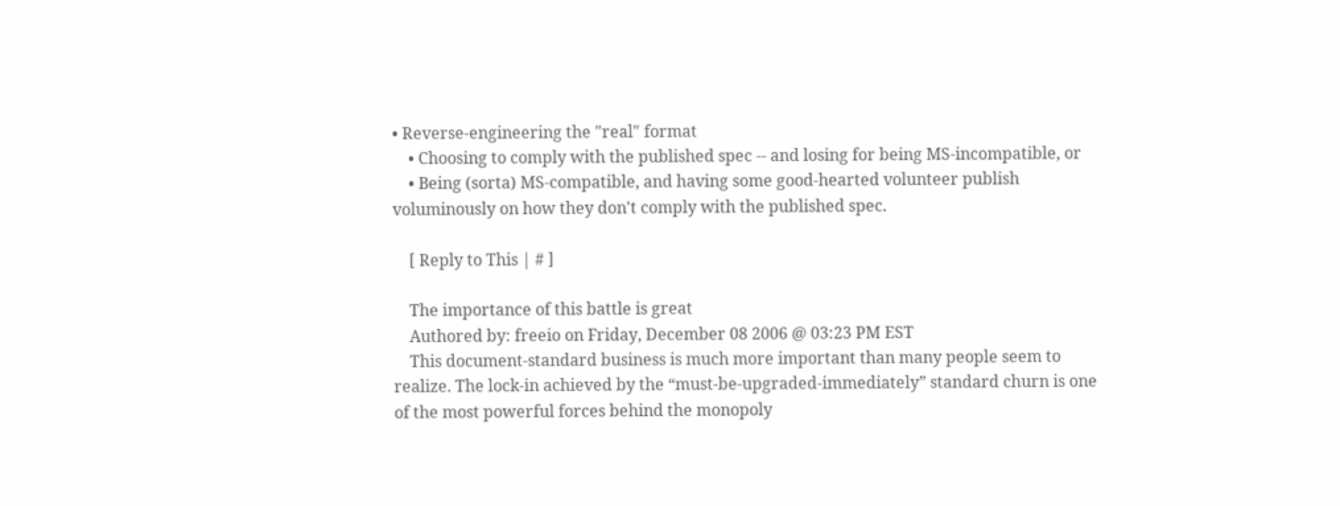• Reverse-engineering the "real" format
    • Choosing to comply with the published spec -- and losing for being MS-incompatible, or
    • Being (sorta) MS-compatible, and having some good-hearted volunteer publish voluminously on how they don't comply with the published spec.

    [ Reply to This | # ]

    The importance of this battle is great
    Authored by: freeio on Friday, December 08 2006 @ 03:23 PM EST
    This document-standard business is much more important than many people seem to realize. The lock-in achieved by the “must-be-upgraded-immediately” standard churn is one of the most powerful forces behind the monopoly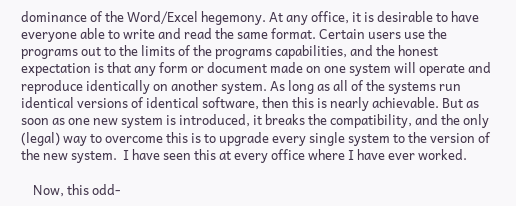dominance of the Word/Excel hegemony. At any office, it is desirable to have everyone able to write and read the same format. Certain users use the programs out to the limits of the programs capabilities, and the honest expectation is that any form or document made on one system will operate and reproduce identically on another system. As long as all of the systems run identical versions of identical software, then this is nearly achievable. But as soon as one new system is introduced, it breaks the compatibility, and the only (legal) way to overcome this is to upgrade every single system to the version of the new system.  I have seen this at every office where I have ever worked.

    Now, this odd-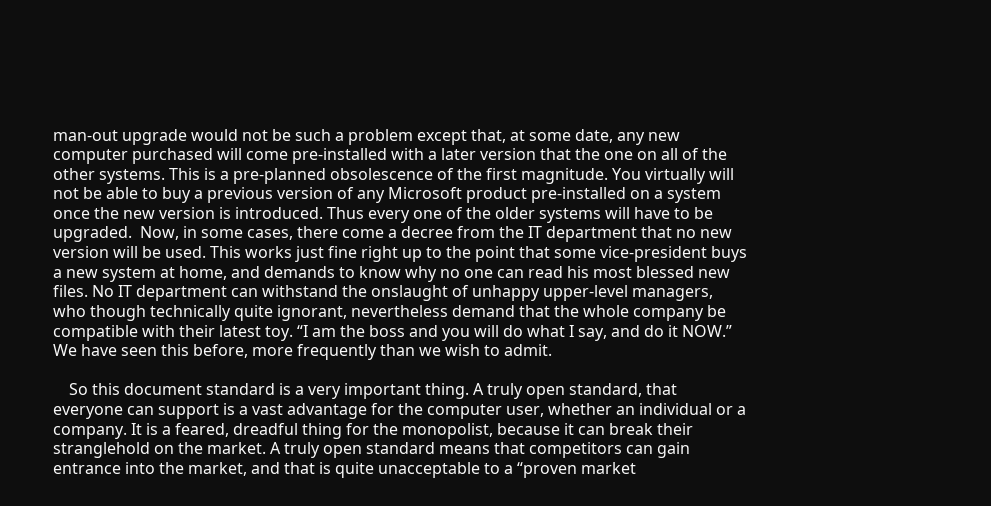man-out upgrade would not be such a problem except that, at some date, any new computer purchased will come pre-installed with a later version that the one on all of the other systems. This is a pre-planned obsolescence of the first magnitude. You virtually will not be able to buy a previous version of any Microsoft product pre-installed on a system once the new version is introduced. Thus every one of the older systems will have to be upgraded.  Now, in some cases, there come a decree from the IT department that no new version will be used. This works just fine right up to the point that some vice-president buys a new system at home, and demands to know why no one can read his most blessed new files. No IT department can withstand the onslaught of unhappy upper-level managers, who though technically quite ignorant, nevertheless demand that the whole company be compatible with their latest toy. “I am the boss and you will do what I say, and do it NOW.”  We have seen this before, more frequently than we wish to admit.

    So this document standard is a very important thing. A truly open standard, that everyone can support is a vast advantage for the computer user, whether an individual or a company. It is a feared, dreadful thing for the monopolist, because it can break their stranglehold on the market. A truly open standard means that competitors can gain entrance into the market, and that is quite unacceptable to a “proven market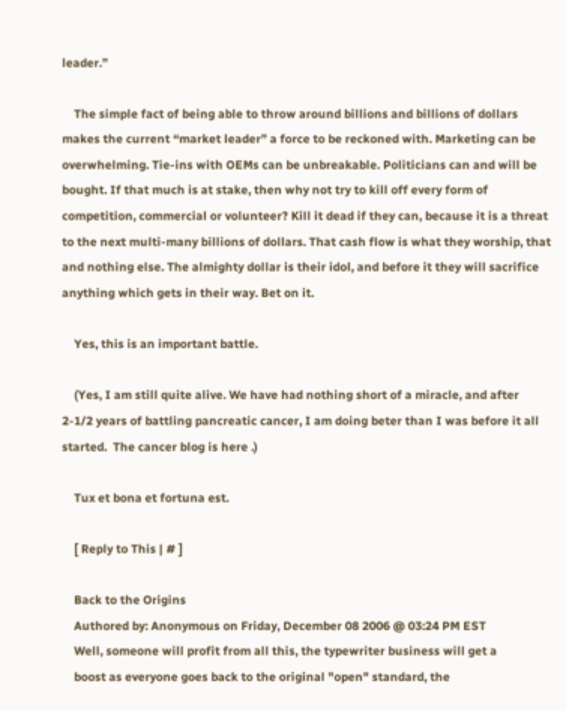leader.”

    The simple fact of being able to throw around billions and billions of dollars makes the current “market leader” a force to be reckoned with. Marketing can be overwhelming. Tie-ins with OEMs can be unbreakable. Politicians can and will be bought. If that much is at stake, then why not try to kill off every form of competition, commercial or volunteer? Kill it dead if they can, because it is a threat to the next multi-many billions of dollars. That cash flow is what they worship, that and nothing else. The almighty dollar is their idol, and before it they will sacrifice anything which gets in their way. Bet on it.

    Yes, this is an important battle.

    (Yes, I am still quite alive. We have had nothing short of a miracle, and after 2-1/2 years of battling pancreatic cancer, I am doing beter than I was before it all started.  The cancer blog is here .)

    Tux et bona et fortuna est.

    [ Reply to This | # ]

    Back to the Origins
    Authored by: Anonymous on Friday, December 08 2006 @ 03:24 PM EST
    Well, someone will profit from all this, the typewriter business will get a
    boost as everyone goes back to the original "open" standard, the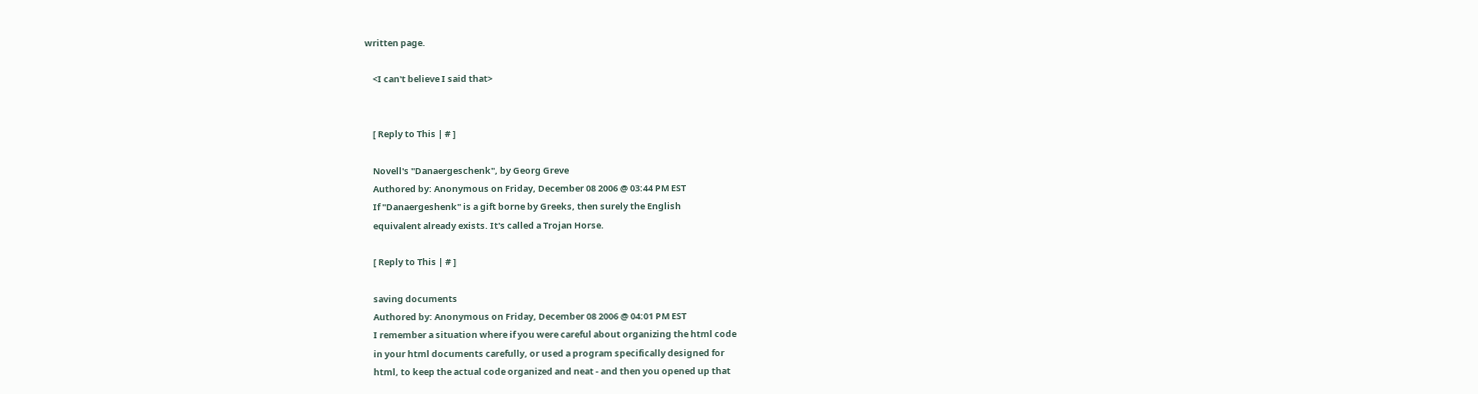written page.

    <I can't believe I said that>


    [ Reply to This | # ]

    Novell's "Danaergeschenk", by Georg Greve
    Authored by: Anonymous on Friday, December 08 2006 @ 03:44 PM EST
    If "Danaergeshenk" is a gift borne by Greeks, then surely the English
    equivalent already exists. It's called a Trojan Horse.

    [ Reply to This | # ]

    saving documents
    Authored by: Anonymous on Friday, December 08 2006 @ 04:01 PM EST
    I remember a situation where if you were careful about organizing the html code
    in your html documents carefully, or used a program specifically designed for
    html, to keep the actual code organized and neat - and then you opened up that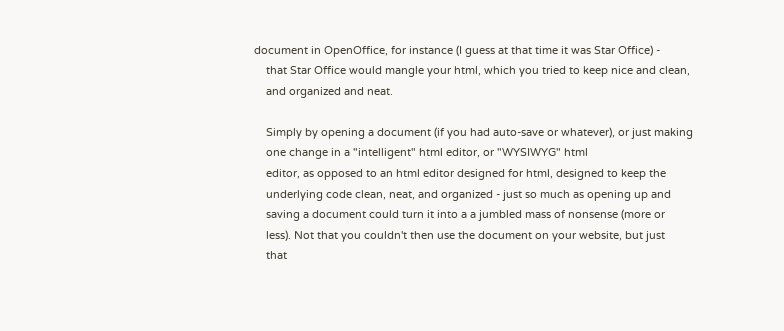document in OpenOffice, for instance (I guess at that time it was Star Office) -
    that Star Office would mangle your html, which you tried to keep nice and clean,
    and organized and neat.

    Simply by opening a document (if you had auto-save or whatever), or just making
    one change in a "intelligent" html editor, or "WYSIWYG" html
    editor, as opposed to an html editor designed for html, designed to keep the
    underlying code clean, neat, and organized - just so much as opening up and
    saving a document could turn it into a a jumbled mass of nonsense (more or
    less). Not that you couldn't then use the document on your website, but just
    that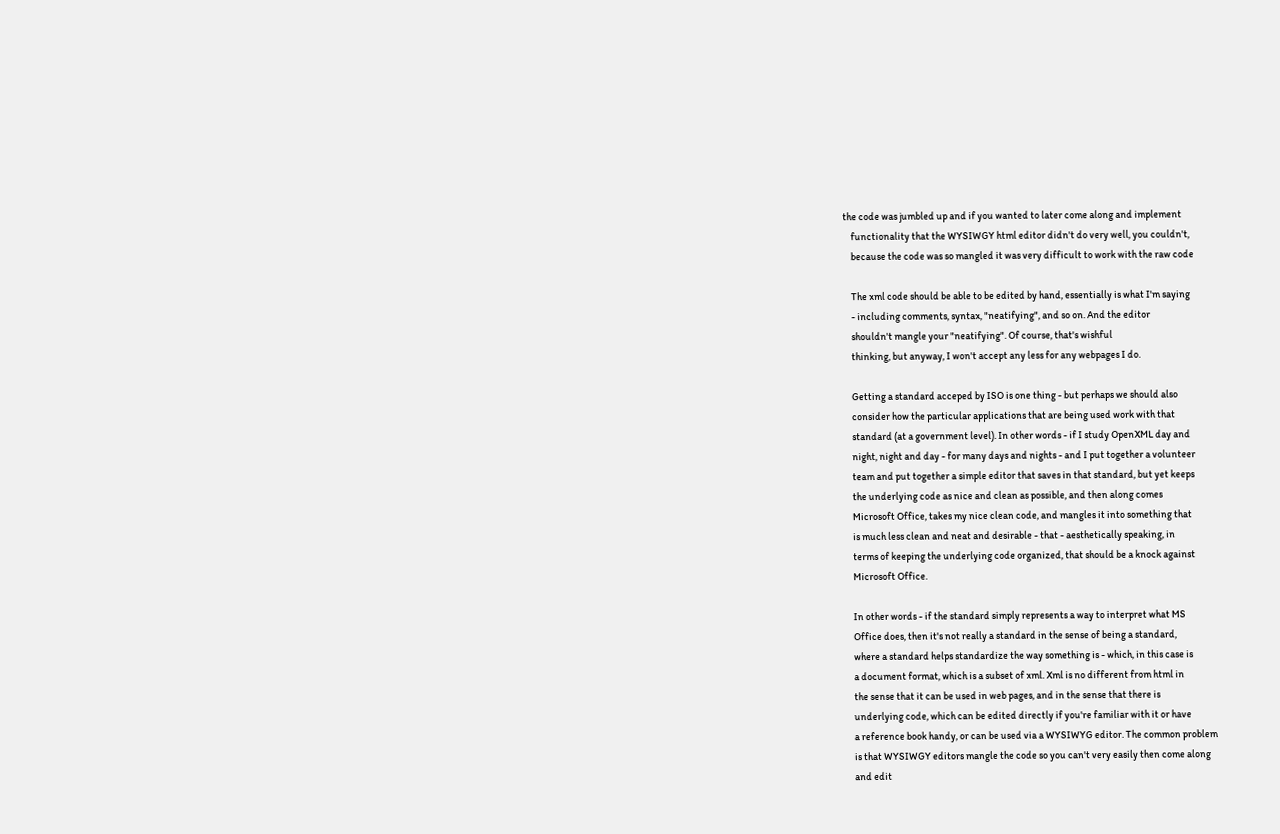the code was jumbled up and if you wanted to later come along and implement
    functionality that the WYSIWGY html editor didn't do very well, you couldn't,
    because the code was so mangled it was very difficult to work with the raw code

    The xml code should be able to be edited by hand, essentially is what I'm saying
    - including comments, syntax, "neatifying", and so on. And the editor
    shouldn't mangle your "neatifying". Of course, that's wishful
    thinking, but anyway, I won't accept any less for any webpages I do.

    Getting a standard acceped by ISO is one thing - but perhaps we should also
    consider how the particular applications that are being used work with that
    standard (at a government level). In other words - if I study OpenXML day and
    night, night and day - for many days and nights - and I put together a volunteer
    team and put together a simple editor that saves in that standard, but yet keeps
    the underlying code as nice and clean as possible, and then along comes
    Microsoft Office, takes my nice clean code, and mangles it into something that
    is much less clean and neat and desirable - that - aesthetically speaking, in
    terms of keeping the underlying code organized, that should be a knock against
    Microsoft Office.

    In other words - if the standard simply represents a way to interpret what MS
    Office does, then it's not really a standard in the sense of being a standard,
    where a standard helps standardize the way something is - which, in this case is
    a document format, which is a subset of xml. Xml is no different from html in
    the sense that it can be used in web pages, and in the sense that there is
    underlying code, which can be edited directly if you're familiar with it or have
    a reference book handy, or can be used via a WYSIWYG editor. The common problem
    is that WYSIWGY editors mangle the code so you can't very easily then come along
    and edit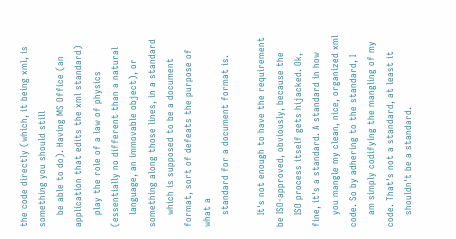the code directly (which, it being xml, is something you should still
    be able to do). Having MS Office (an application that edits the xml standard)
    play the role of a law of physics (essentially no different than a natural
    language, an immovable object), or something along those lines, in a standard
    which is supposed to be a document format, sort of defeats the purpose of what a
    standard for a document format is.

    It's not enough to have the requirement be ISO-approved, obviously, because the
    ISO process itself gets hijacked. Ok, fine, it's a standard. A standard in how
    you mangle my clean, nice, organized xml code. So by adhering to the standard, I
    am simply codifying the mangling of my code. That's not a standard, at least it
    shouldn't be a standard.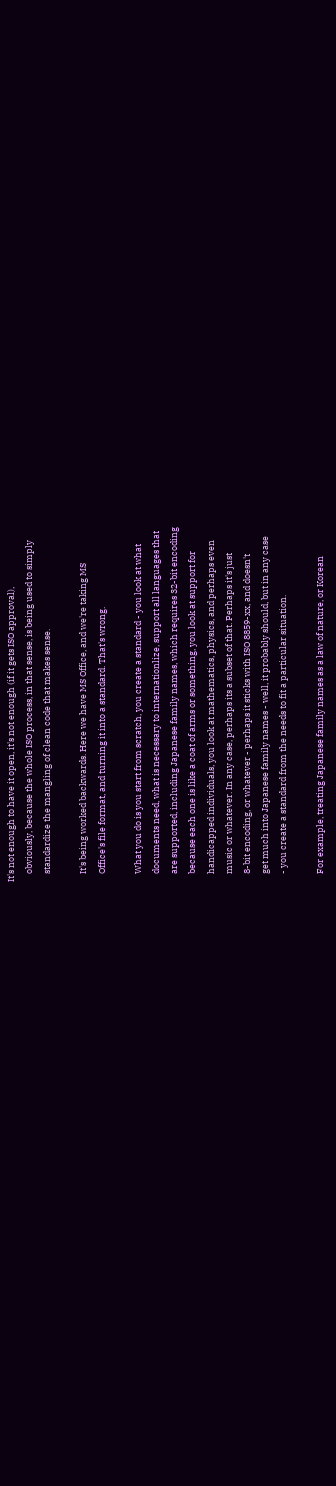It's not enough to have it open, it's not enough (if it gets ISO approval),
    obviously, because the whole ISO process, in that sense, is being used to simply
    standardize the mangling of clean code that makes sense.

    It's being worked backwards. Here we have MS Office, and we're taking MS
    Office's file format, and turning it into a standard. That's wrong.

    What you do is you start from scratch, you create a standard - you look at what
    documents need, what is necessary to internationlize, support all languages that
    are supported, including Japanese family names, which requires 32-bit encoding
    because each one is like a coat of arms or something, you look at support for
    handicapped individuals, you look at mathematics, physics, and perhaps even
    music or whatever. In any case, perhaps its a subset of that. Perhaps it's just
    8-bit encoding, or whatever - perhaps it sticks with ISO 8859-xx, and doesn't
    get much into Japanese family names - well, it probably should, but in any case
    - you create a standard from the needs to fit a particular situation.

    For example, treating Japanese family names as a law of nature, or Korean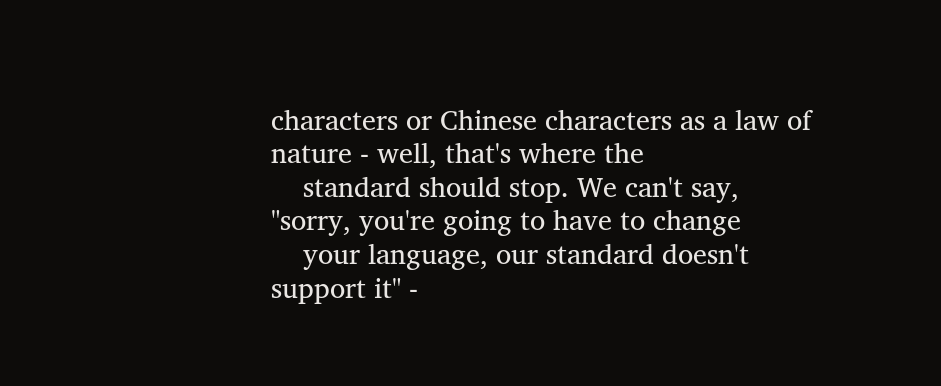characters or Chinese characters as a law of nature - well, that's where the
    standard should stop. We can't say, "sorry, you're going to have to change
    your language, our standard doesn't support it" -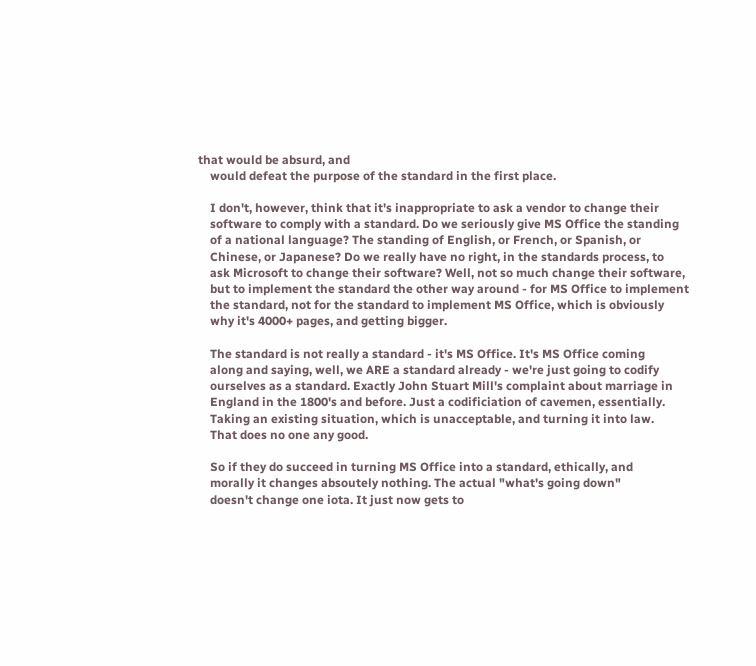that would be absurd, and
    would defeat the purpose of the standard in the first place.

    I don't, however, think that it's inappropriate to ask a vendor to change their
    software to comply with a standard. Do we seriously give MS Office the standing
    of a national language? The standing of English, or French, or Spanish, or
    Chinese, or Japanese? Do we really have no right, in the standards process, to
    ask Microsoft to change their software? Well, not so much change their software,
    but to implement the standard the other way around - for MS Office to implement
    the standard, not for the standard to implement MS Office, which is obviously
    why it's 4000+ pages, and getting bigger.

    The standard is not really a standard - it's MS Office. It's MS Office coming
    along and saying, well, we ARE a standard already - we're just going to codify
    ourselves as a standard. Exactly John Stuart Mill's complaint about marriage in
    England in the 1800's and before. Just a codificiation of cavemen, essentially.
    Taking an existing situation, which is unacceptable, and turning it into law.
    That does no one any good.

    So if they do succeed in turning MS Office into a standard, ethically, and
    morally it changes absoutely nothing. The actual "what's going down"
    doesn't change one iota. It just now gets to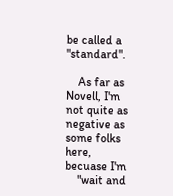be called a "standard".

    As far as Novell, I'm not quite as negative as some folks here, becuase I'm
    "wait and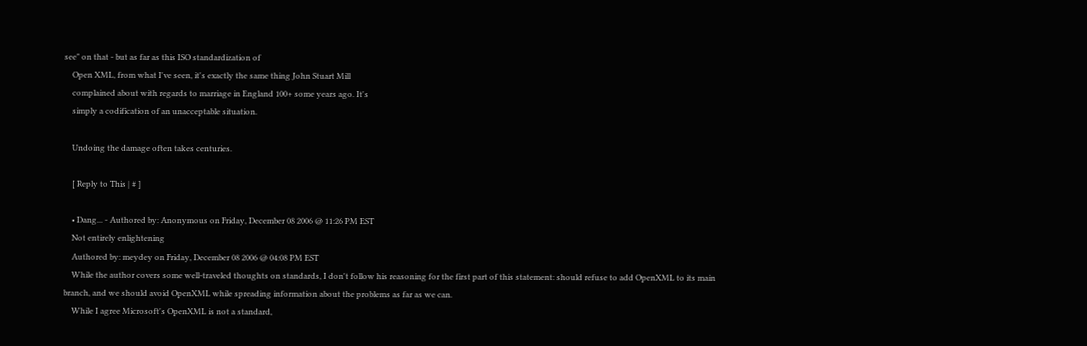see" on that - but as far as this ISO standardization of
    Open XML, from what I've seen, it's exactly the same thing John Stuart Mill
    complained about with regards to marriage in England 100+ some years ago. It's
    simply a codification of an unacceptable situation.

    Undoing the damage often takes centuries.

    [ Reply to This | # ]

    • Dang... - Authored by: Anonymous on Friday, December 08 2006 @ 11:26 PM EST
    Not entirely enlightening
    Authored by: meydey on Friday, December 08 2006 @ 04:08 PM EST
    While the author covers some well-traveled thoughts on standards, I don't follow his reasoning for the first part of this statement: should refuse to add OpenXML to its main branch, and we should avoid OpenXML while spreading information about the problems as far as we can.
    While I agree Microsoft's OpenXML is not a standard,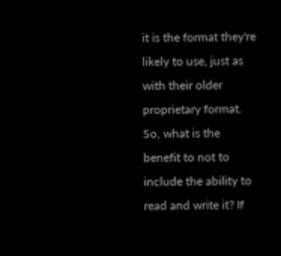it is the format they're likely to use, just as with their older proprietary format. So, what is the benefit to not to include the ability to read and write it? If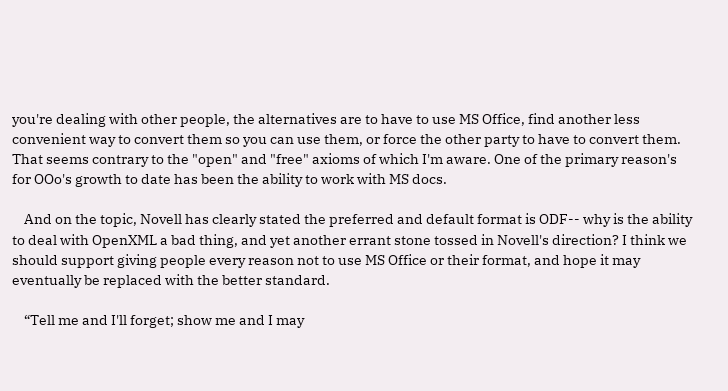you're dealing with other people, the alternatives are to have to use MS Office, find another less convenient way to convert them so you can use them, or force the other party to have to convert them. That seems contrary to the "open" and "free" axioms of which I'm aware. One of the primary reason's for OOo's growth to date has been the ability to work with MS docs.

    And on the topic, Novell has clearly stated the preferred and default format is ODF-- why is the ability to deal with OpenXML a bad thing, and yet another errant stone tossed in Novell's direction? I think we should support giving people every reason not to use MS Office or their format, and hope it may eventually be replaced with the better standard.

    “Tell me and I'll forget; show me and I may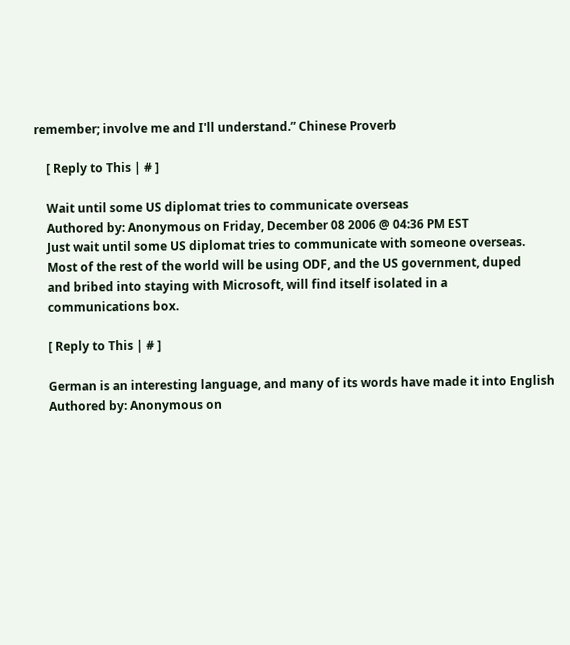remember; involve me and I'll understand.” Chinese Proverb

    [ Reply to This | # ]

    Wait until some US diplomat tries to communicate overseas
    Authored by: Anonymous on Friday, December 08 2006 @ 04:36 PM EST
    Just wait until some US diplomat tries to communicate with someone overseas.
    Most of the rest of the world will be using ODF, and the US government, duped
    and bribed into staying with Microsoft, will find itself isolated in a
    communications box.

    [ Reply to This | # ]

    German is an interesting language, and many of its words have made it into English
    Authored by: Anonymous on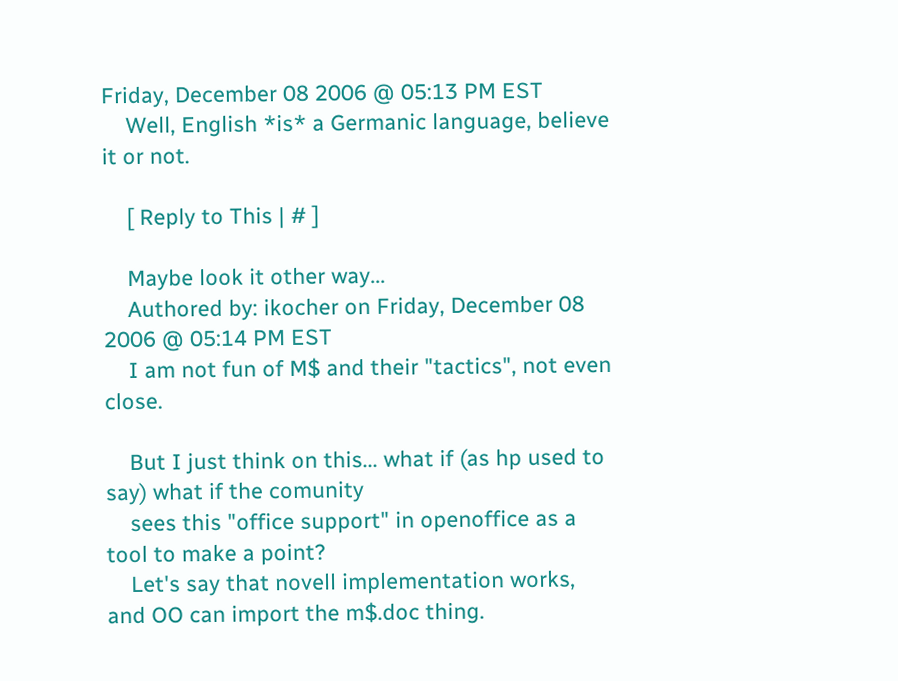Friday, December 08 2006 @ 05:13 PM EST
    Well, English *is* a Germanic language, believe it or not.

    [ Reply to This | # ]

    Maybe look it other way...
    Authored by: ikocher on Friday, December 08 2006 @ 05:14 PM EST
    I am not fun of M$ and their "tactics", not even close.

    But I just think on this... what if (as hp used to say) what if the comunity
    sees this "office support" in openoffice as a tool to make a point?
    Let's say that novell implementation works, and OO can import the m$.doc thing.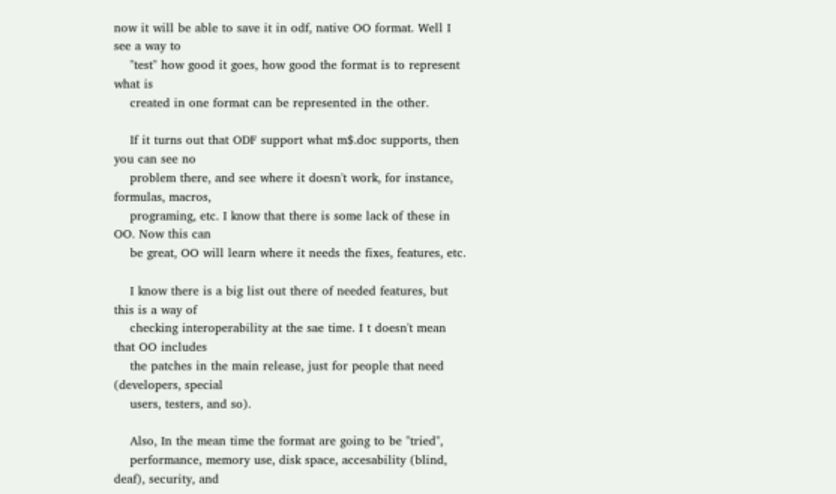now it will be able to save it in odf, native OO format. Well I see a way to
    "test" how good it goes, how good the format is to represent what is
    created in one format can be represented in the other.

    If it turns out that ODF support what m$.doc supports, then you can see no
    problem there, and see where it doesn't work, for instance, formulas, macros,
    programing, etc. I know that there is some lack of these in OO. Now this can
    be great, OO will learn where it needs the fixes, features, etc.

    I know there is a big list out there of needed features, but this is a way of
    checking interoperability at the sae time. I t doesn't mean that OO includes
    the patches in the main release, just for people that need (developers, special
    users, testers, and so).

    Also, In the mean time the format are going to be "tried",
    performance, memory use, disk space, accesability (blind, deaf), security, and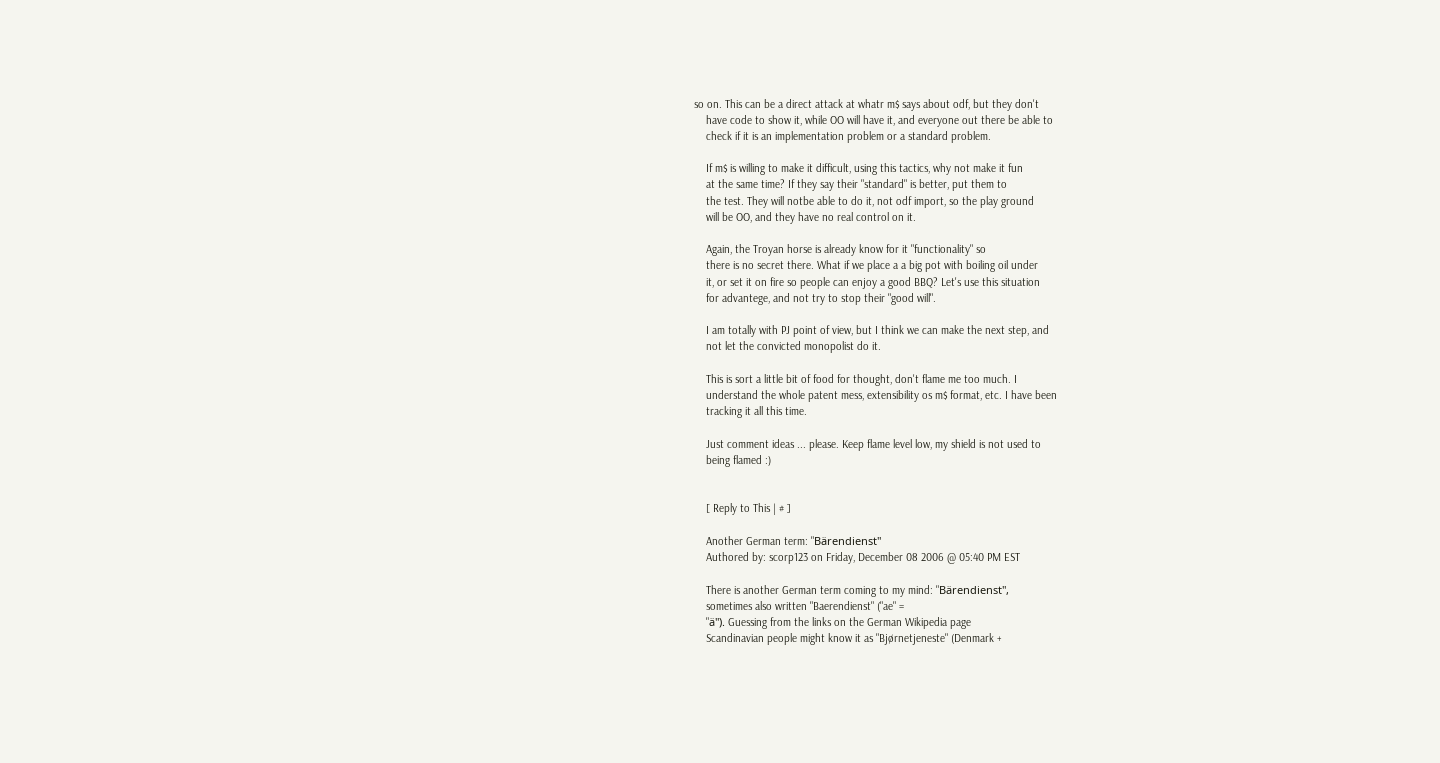so on. This can be a direct attack at whatr m$ says about odf, but they don't
    have code to show it, while OO will have it, and everyone out there be able to
    check if it is an implementation problem or a standard problem.

    If m$ is willing to make it difficult, using this tactics, why not make it fun
    at the same time? If they say their "standard" is better, put them to
    the test. They will notbe able to do it, not odf import, so the play ground
    will be OO, and they have no real control on it.

    Again, the Troyan horse is already know for it "functionality" so
    there is no secret there. What if we place a a big pot with boiling oil under
    it, or set it on fire so people can enjoy a good BBQ? Let's use this situation
    for advantege, and not try to stop their "good will".

    I am totally with PJ point of view, but I think we can make the next step, and
    not let the convicted monopolist do it.

    This is sort a little bit of food for thought, don't flame me too much. I
    understand the whole patent mess, extensibility os m$ format, etc. I have been
    tracking it all this time.

    Just comment ideas ... please. Keep flame level low, my shield is not used to
    being flamed :)


    [ Reply to This | # ]

    Another German term: "Bärendienst"
    Authored by: scorp123 on Friday, December 08 2006 @ 05:40 PM EST

    There is another German term coming to my mind: "Bärendienst",
    sometimes also written "Baerendienst" ("ae" =
    "ä"). Guessing from the links on the German Wikipedia page
    Scandinavian people might know it as "Bjørnetjeneste" (Denmark +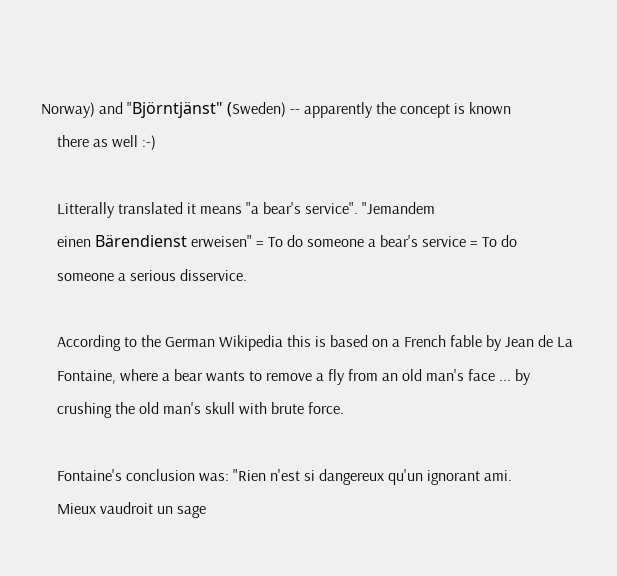Norway) and "Björntjänst" (Sweden) -- apparently the concept is known
    there as well :-)

    Litterally translated it means "a bear's service". "Jemandem
    einen Bärendienst erweisen" = To do someone a bear's service = To do
    someone a serious disservice.

    According to the German Wikipedia this is based on a French fable by Jean de La
    Fontaine, where a bear wants to remove a fly from an old man's face ... by
    crushing the old man's skull with brute force.

    Fontaine's conclusion was: "Rien n'est si dangereux qu'un ignorant ami.
    Mieux vaudroit un sage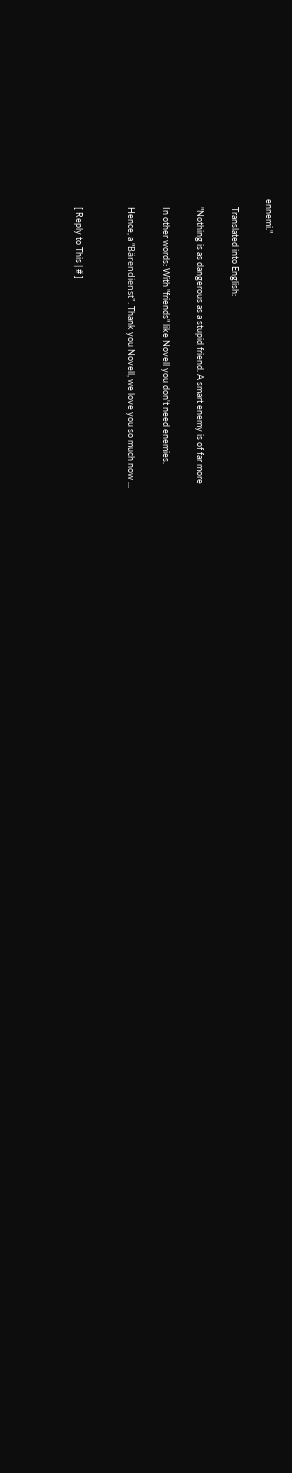ennemi."

    Translated into English:

    "Nothing is as dangerous as a stupid friend. A smart enemy is of far more

    In other words: With "friends" like Novell you don't need enemies.

    Hence, a "Bärendienst". Thank you Novell, we love you so much now ...


    [ Reply to This | # ]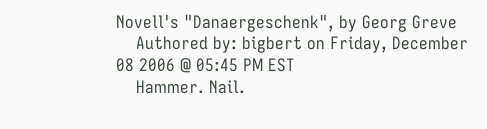Novell's "Danaergeschenk", by Georg Greve
    Authored by: bigbert on Friday, December 08 2006 @ 05:45 PM EST
    Hammer. Nail.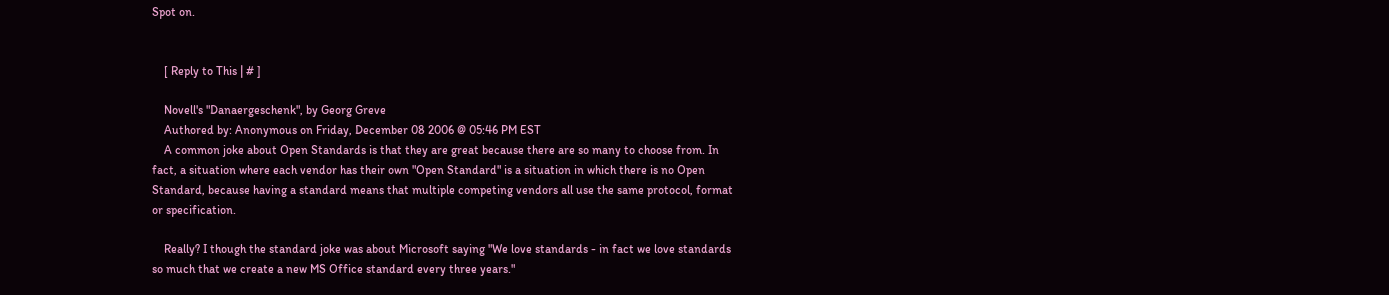Spot on.


    [ Reply to This | # ]

    Novell's "Danaergeschenk", by Georg Greve
    Authored by: Anonymous on Friday, December 08 2006 @ 05:46 PM EST
    A common joke about Open Standards is that they are great because there are so many to choose from. In fact, a situation where each vendor has their own "Open Standard" is a situation in which there is no Open Standard, because having a standard means that multiple competing vendors all use the same protocol, format or specification.

    Really? I though the standard joke was about Microsoft saying "We love standards - in fact we love standards so much that we create a new MS Office standard every three years."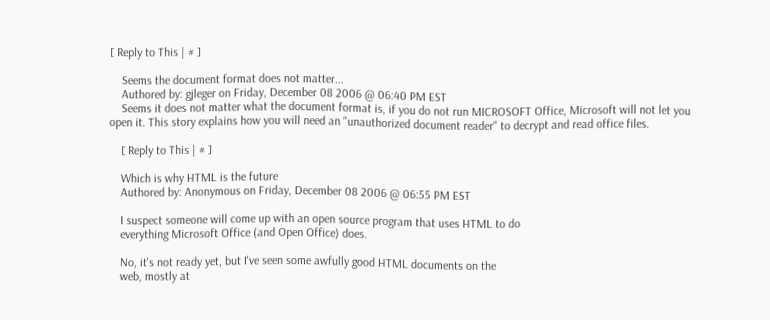[ Reply to This | # ]

    Seems the document format does not matter...
    Authored by: gjleger on Friday, December 08 2006 @ 06:40 PM EST
    Seems it does not matter what the document format is, if you do not run MICROSOFT Office, Microsoft will not let you open it. This story explains how you will need an "unauthorized document reader" to decrypt and read office files.

    [ Reply to This | # ]

    Which is why HTML is the future
    Authored by: Anonymous on Friday, December 08 2006 @ 06:55 PM EST

    I suspect someone will come up with an open source program that uses HTML to do
    everything Microsoft Office (and Open Office) does.

    No, it's not ready yet, but I've seen some awfully good HTML documents on the
    web, mostly at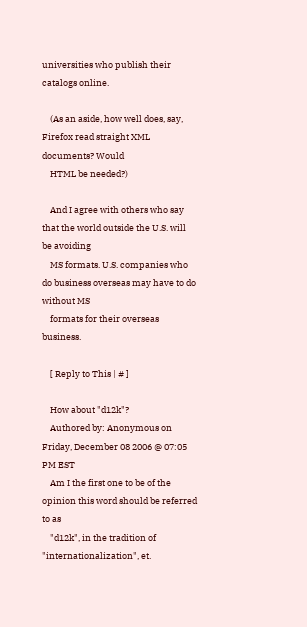universities who publish their catalogs online.

    (As an aside, how well does, say, Firefox read straight XML documents? Would
    HTML be needed?)

    And I agree with others who say that the world outside the U.S. will be avoiding
    MS formats. U.S. companies who do business overseas may have to do without MS
    formats for their overseas business.

    [ Reply to This | # ]

    How about "d12k"?
    Authored by: Anonymous on Friday, December 08 2006 @ 07:05 PM EST
    Am I the first one to be of the opinion this word should be referred to as
    "d12k", in the tradition of "internationalization", et.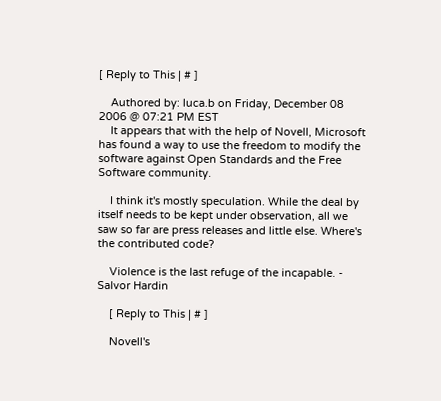[ Reply to This | # ]

    Authored by: luca.b on Friday, December 08 2006 @ 07:21 PM EST
    It appears that with the help of Novell, Microsoft has found a way to use the freedom to modify the software against Open Standards and the Free Software community.

    I think it's mostly speculation. While the deal by itself needs to be kept under observation, all we saw so far are press releases and little else. Where's the contributed code?

    Violence is the last refuge of the incapable. - Salvor Hardin

    [ Reply to This | # ]

    Novell's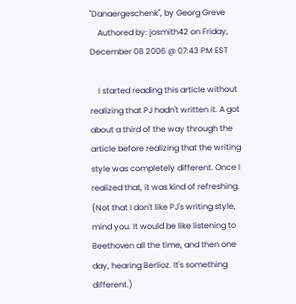"Danaergeschenk", by Georg Greve
    Authored by: josmith42 on Friday, December 08 2006 @ 07:43 PM EST

    I started reading this article without realizing that PJ hadn't written it. A got about a third of the way through the article before realizing that the writing style was completely different. Once I realized that, it was kind of refreshing. (Not that I don't like PJ's writing style, mind you. It would be like listening to Beethoven all the time, and then one day, hearing Berlioz. It's something different.)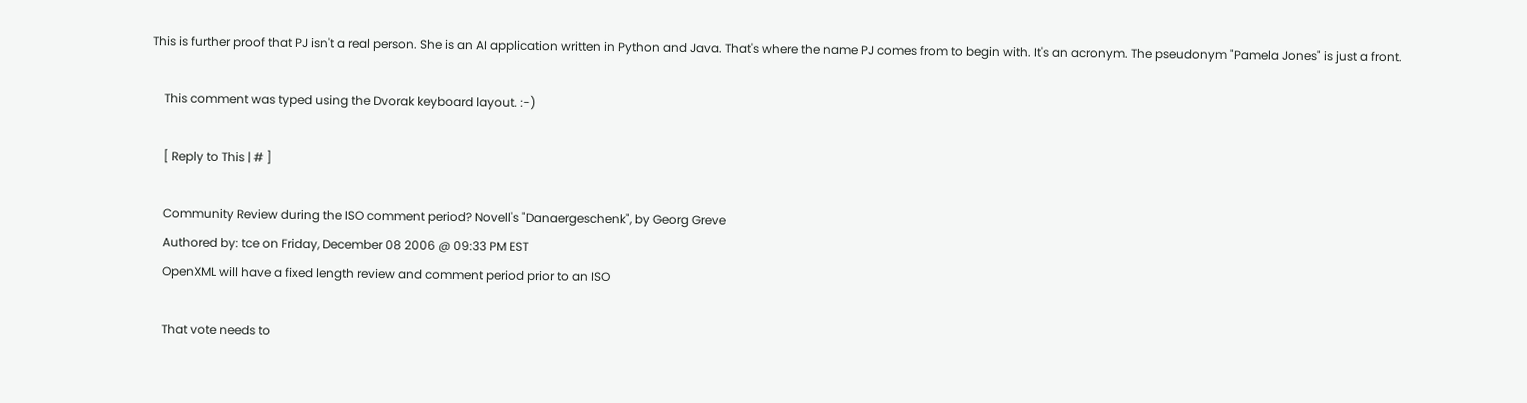This is further proof that PJ isn't a real person. She is an AI application written in Python and Java. That's where the name PJ comes from to begin with. It's an acronym. The pseudonym "Pamela Jones" is just a front.

    This comment was typed using the Dvorak keyboard layout. :-)

    [ Reply to This | # ]

    Community Review during the ISO comment period? Novell's "Danaergeschenk", by Georg Greve
    Authored by: tce on Friday, December 08 2006 @ 09:33 PM EST
    OpenXML will have a fixed length review and comment period prior to an ISO

    That vote needs to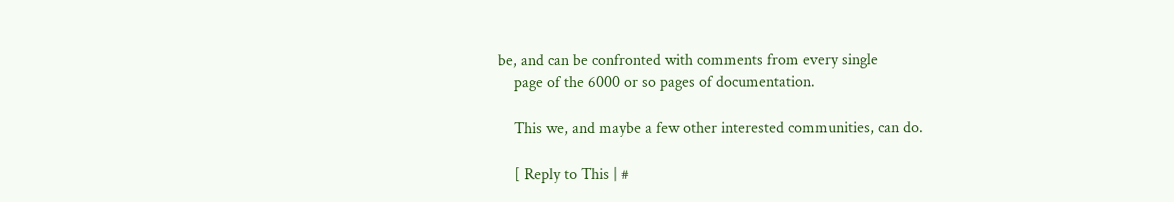be, and can be confronted with comments from every single
    page of the 6000 or so pages of documentation.

    This we, and maybe a few other interested communities, can do.

    [ Reply to This | #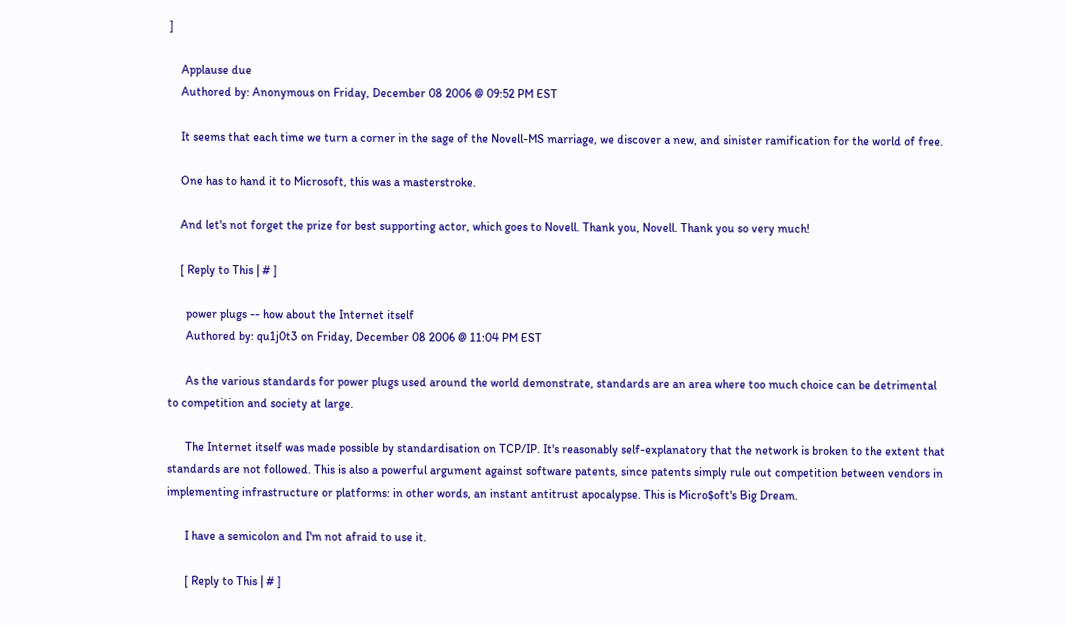]

    Applause due
    Authored by: Anonymous on Friday, December 08 2006 @ 09:52 PM EST

    It seems that each time we turn a corner in the sage of the Novell-MS marriage, we discover a new, and sinister ramification for the world of free.

    One has to hand it to Microsoft, this was a masterstroke.

    And let's not forget the prize for best supporting actor, which goes to Novell. Thank you, Novell. Thank you so very much!

    [ Reply to This | # ]

      power plugs -- how about the Internet itself
      Authored by: qu1j0t3 on Friday, December 08 2006 @ 11:04 PM EST

      As the various standards for power plugs used around the world demonstrate, standards are an area where too much choice can be detrimental to competition and society at large.

      The Internet itself was made possible by standardisation on TCP/IP. It's reasonably self-explanatory that the network is broken to the extent that standards are not followed. This is also a powerful argument against software patents, since patents simply rule out competition between vendors in implementing infrastructure or platforms: in other words, an instant antitrust apocalypse. This is Micro$oft's Big Dream.

      I have a semicolon and I'm not afraid to use it.

      [ Reply to This | # ]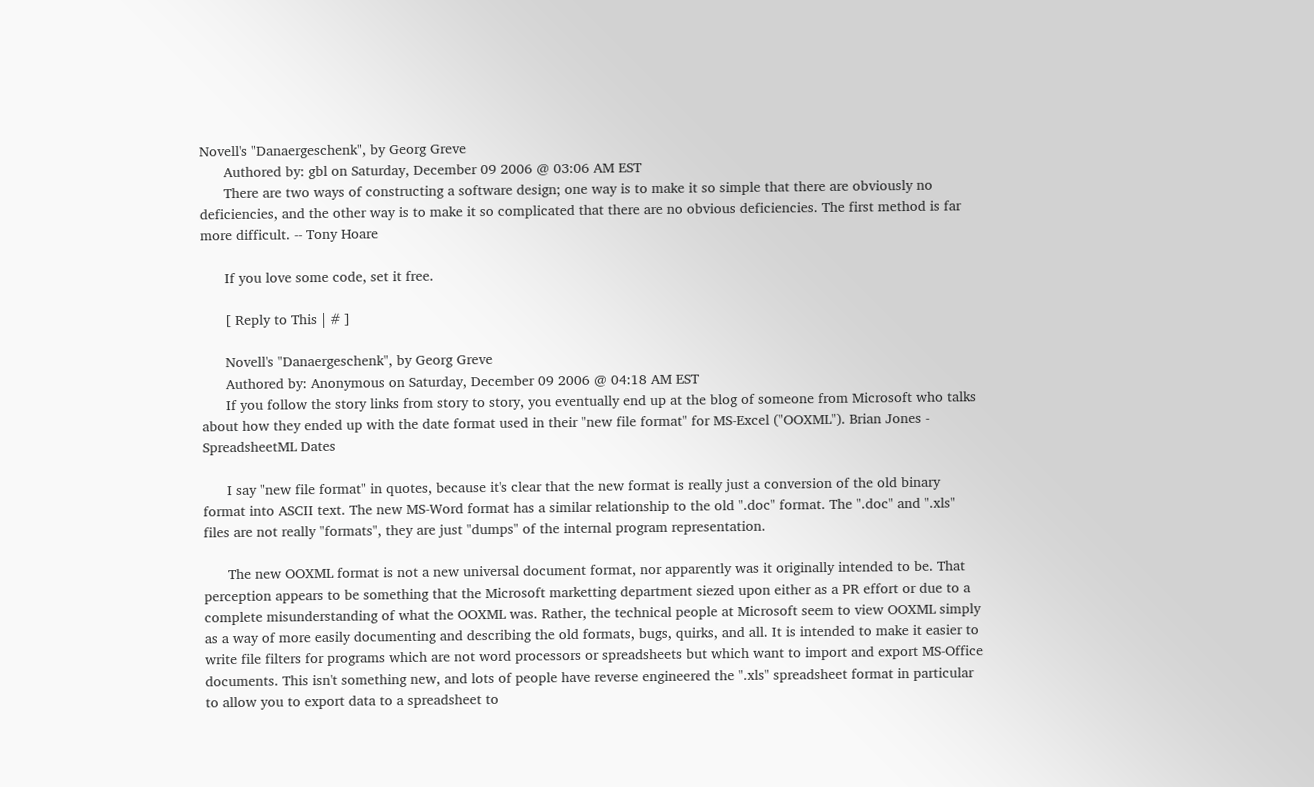Novell's "Danaergeschenk", by Georg Greve
      Authored by: gbl on Saturday, December 09 2006 @ 03:06 AM EST
      There are two ways of constructing a software design; one way is to make it so simple that there are obviously no deficiencies, and the other way is to make it so complicated that there are no obvious deficiencies. The first method is far more difficult. -- Tony Hoare

      If you love some code, set it free.

      [ Reply to This | # ]

      Novell's "Danaergeschenk", by Georg Greve
      Authored by: Anonymous on Saturday, December 09 2006 @ 04:18 AM EST
      If you follow the story links from story to story, you eventually end up at the blog of someone from Microsoft who talks about how they ended up with the date format used in their "new file format" for MS-Excel ("OOXML"). Brian Jones - SpreadsheetML Dates

      I say "new file format" in quotes, because it's clear that the new format is really just a conversion of the old binary format into ASCII text. The new MS-Word format has a similar relationship to the old ".doc" format. The ".doc" and ".xls" files are not really "formats", they are just "dumps" of the internal program representation.

      The new OOXML format is not a new universal document format, nor apparently was it originally intended to be. That perception appears to be something that the Microsoft marketting department siezed upon either as a PR effort or due to a complete misunderstanding of what the OOXML was. Rather, the technical people at Microsoft seem to view OOXML simply as a way of more easily documenting and describing the old formats, bugs, quirks, and all. It is intended to make it easier to write file filters for programs which are not word processors or spreadsheets but which want to import and export MS-Office documents. This isn't something new, and lots of people have reverse engineered the ".xls" spreadsheet format in particular to allow you to export data to a spreadsheet to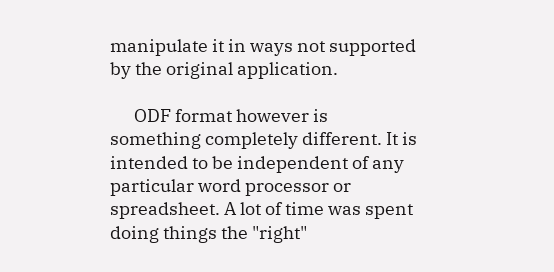manipulate it in ways not supported by the original application.

      ODF format however is something completely different. It is intended to be independent of any particular word processor or spreadsheet. A lot of time was spent doing things the "right"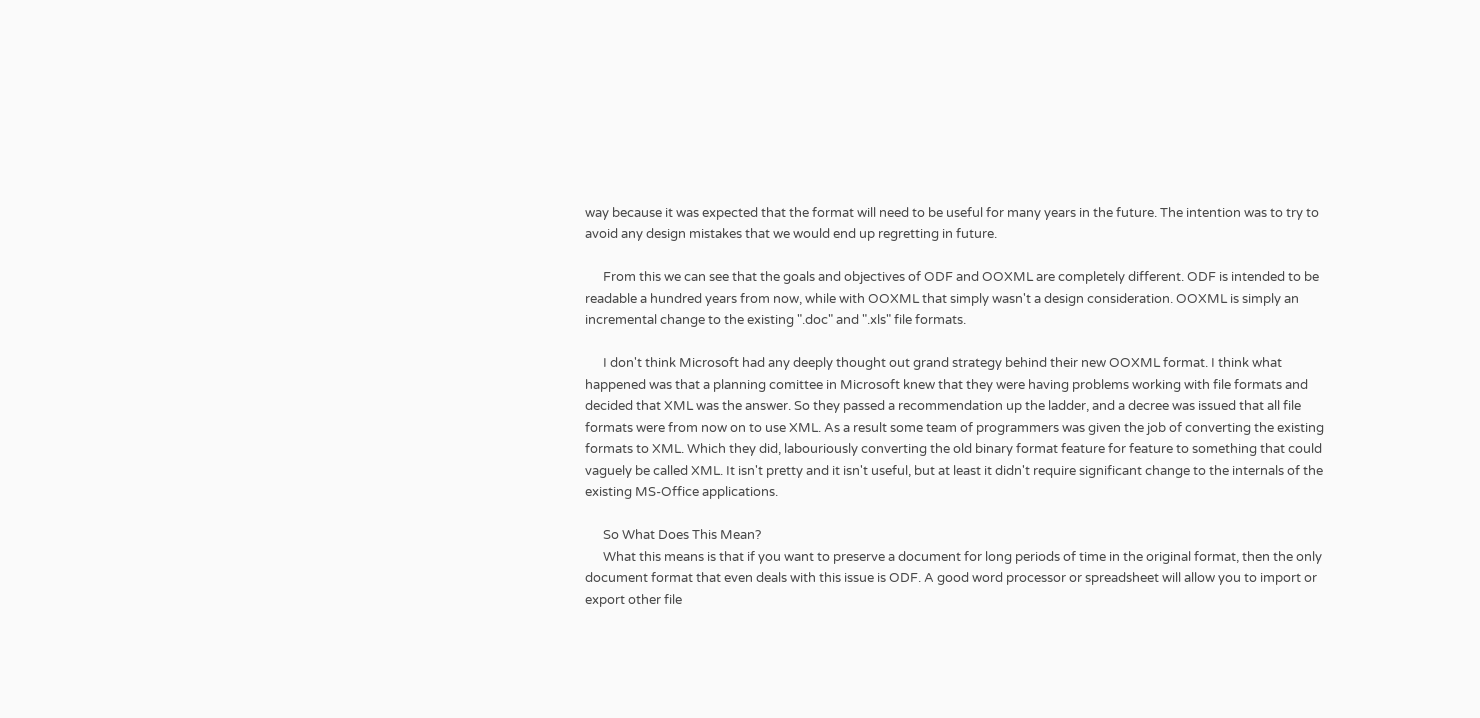way because it was expected that the format will need to be useful for many years in the future. The intention was to try to avoid any design mistakes that we would end up regretting in future.

      From this we can see that the goals and objectives of ODF and OOXML are completely different. ODF is intended to be readable a hundred years from now, while with OOXML that simply wasn't a design consideration. OOXML is simply an incremental change to the existing ".doc" and ".xls" file formats.

      I don't think Microsoft had any deeply thought out grand strategy behind their new OOXML format. I think what happened was that a planning comittee in Microsoft knew that they were having problems working with file formats and decided that XML was the answer. So they passed a recommendation up the ladder, and a decree was issued that all file formats were from now on to use XML. As a result some team of programmers was given the job of converting the existing formats to XML. Which they did, labouriously converting the old binary format feature for feature to something that could vaguely be called XML. It isn't pretty and it isn't useful, but at least it didn't require significant change to the internals of the existing MS-Office applications.

      So What Does This Mean?
      What this means is that if you want to preserve a document for long periods of time in the original format, then the only document format that even deals with this issue is ODF. A good word processor or spreadsheet will allow you to import or export other file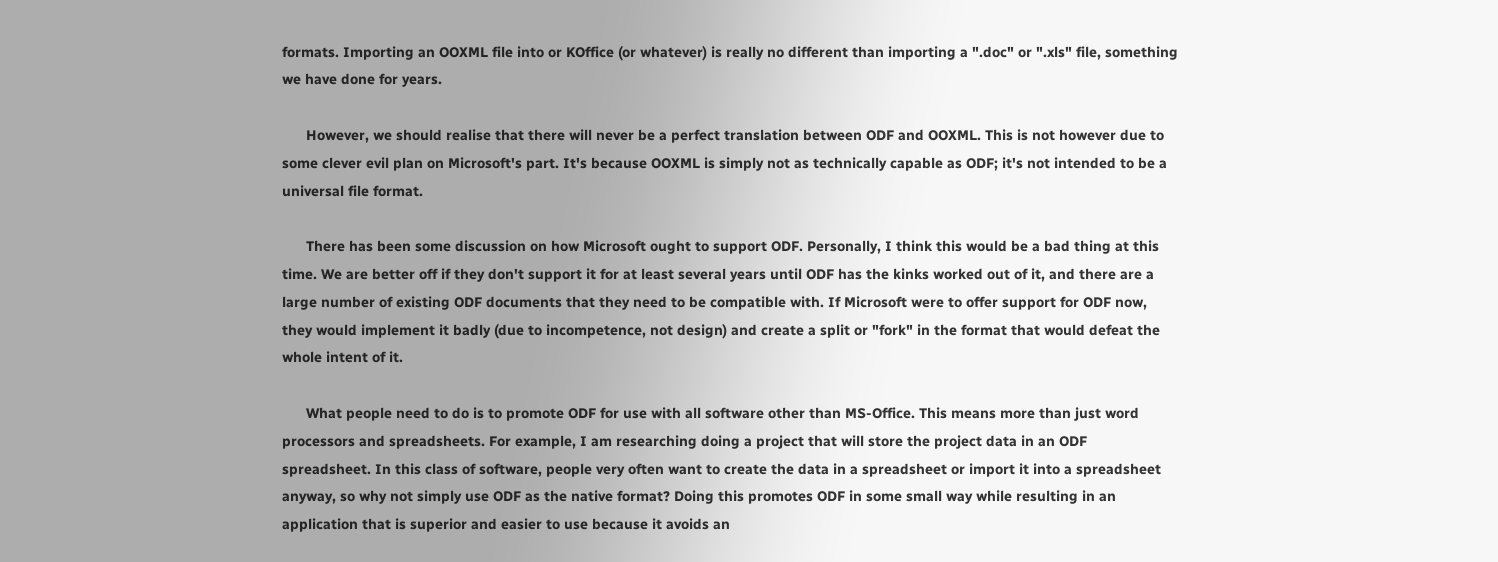formats. Importing an OOXML file into or KOffice (or whatever) is really no different than importing a ".doc" or ".xls" file, something we have done for years.

      However, we should realise that there will never be a perfect translation between ODF and OOXML. This is not however due to some clever evil plan on Microsoft's part. It's because OOXML is simply not as technically capable as ODF; it's not intended to be a universal file format.

      There has been some discussion on how Microsoft ought to support ODF. Personally, I think this would be a bad thing at this time. We are better off if they don't support it for at least several years until ODF has the kinks worked out of it, and there are a large number of existing ODF documents that they need to be compatible with. If Microsoft were to offer support for ODF now, they would implement it badly (due to incompetence, not design) and create a split or "fork" in the format that would defeat the whole intent of it.

      What people need to do is to promote ODF for use with all software other than MS-Office. This means more than just word processors and spreadsheets. For example, I am researching doing a project that will store the project data in an ODF spreadsheet. In this class of software, people very often want to create the data in a spreadsheet or import it into a spreadsheet anyway, so why not simply use ODF as the native format? Doing this promotes ODF in some small way while resulting in an application that is superior and easier to use because it avoids an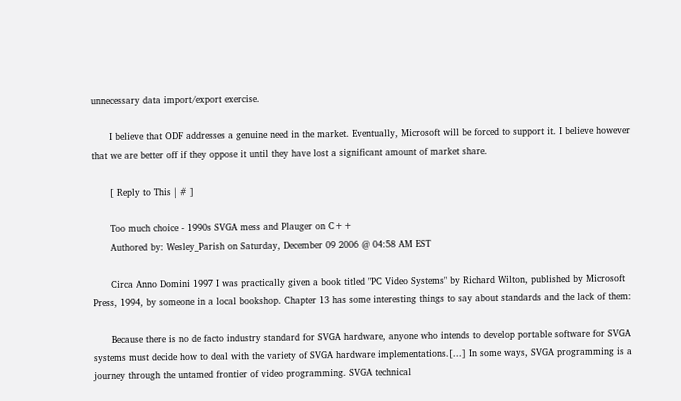unnecessary data import/export exercise.

      I believe that ODF addresses a genuine need in the market. Eventually, Microsoft will be forced to support it. I believe however that we are better off if they oppose it until they have lost a significant amount of market share.

      [ Reply to This | # ]

      Too much choice - 1990s SVGA mess and Plauger on C++
      Authored by: Wesley_Parish on Saturday, December 09 2006 @ 04:58 AM EST

      Circa Anno Domini 1997 I was practically given a book titled "PC Video Systems" by Richard Wilton, published by Microsoft Press, 1994, by someone in a local bookshop. Chapter 13 has some interesting things to say about standards and the lack of them:

      Because there is no de facto industry standard for SVGA hardware, anyone who intends to develop portable software for SVGA systems must decide how to deal with the variety of SVGA hardware implementations.[...] In some ways, SVGA programming is a journey through the untamed frontier of video programming. SVGA technical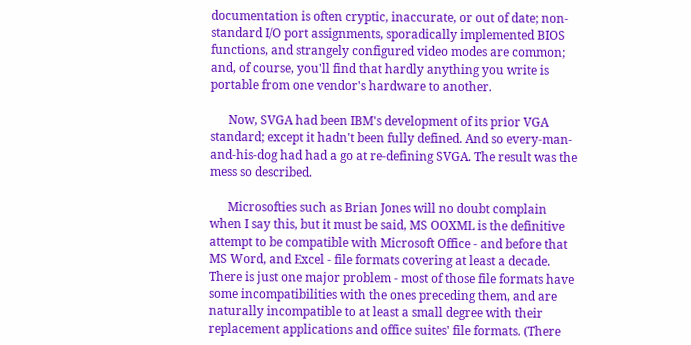documentation is often cryptic, inaccurate, or out of date; non-standard I/O port assignments, sporadically implemented BIOS functions, and strangely configured video modes are common; and, of course, you'll find that hardly anything you write is portable from one vendor's hardware to another.

      Now, SVGA had been IBM's development of its prior VGA standard; except it hadn't been fully defined. And so every-man-and-his-dog had had a go at re-defining SVGA. The result was the mess so described.

      Microsofties such as Brian Jones will no doubt complain when I say this, but it must be said, MS OOXML is the definitive attempt to be compatible with Microsoft Office - and before that MS Word, and Excel - file formats covering at least a decade. There is just one major problem - most of those file formats have some incompatibilities with the ones preceding them, and are naturally incompatible to at least a small degree with their replacement applications and office suites' file formats. (There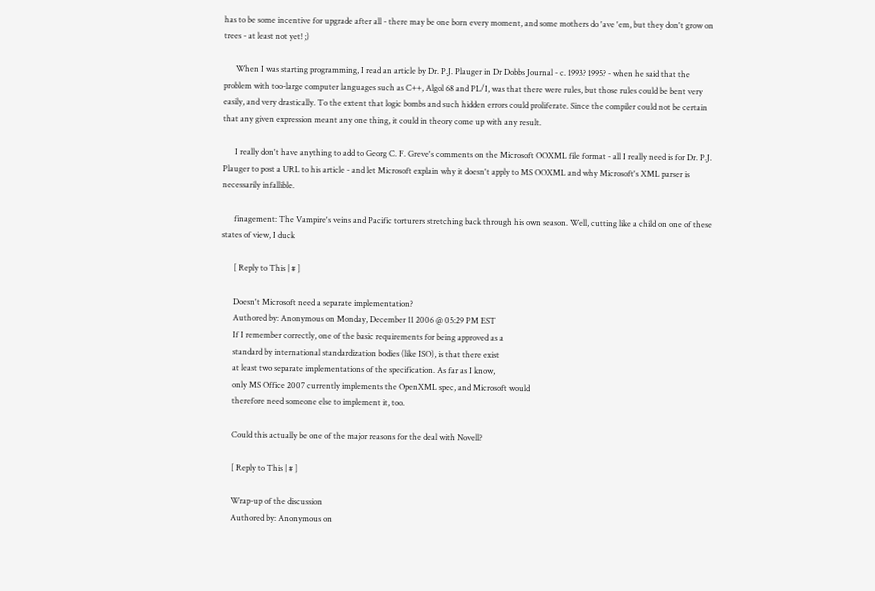has to be some incentive for upgrade after all - there may be one born every moment, and some mothers do 'ave 'em, but they don't grow on trees - at least not yet! ;)

      When I was starting programming, I read an article by Dr. P.J. Plauger in Dr Dobbs Journal - c. 1993? 1995? - when he said that the problem with too-large computer languages such as C++, Algol 68 and PL/I, was that there were rules, but those rules could be bent very easily, and very drastically. To the extent that logic bombs and such hidden errors could proliferate. Since the compiler could not be certain that any given expression meant any one thing, it could in theory come up with any result.

      I really don't have anything to add to Georg C. F. Greve's comments on the Microsoft OOXML file format - all I really need is for Dr. P.J. Plauger to post a URL to his article - and let Microsoft explain why it doesn't apply to MS OOXML and why Microsoft's XML parser is necessarily infallible.

      finagement: The Vampire's veins and Pacific torturers stretching back through his own season. Well, cutting like a child on one of these states of view, I duck

      [ Reply to This | # ]

      Doesn't Microsoft need a separate implementation?
      Authored by: Anonymous on Monday, December 11 2006 @ 05:29 PM EST
      If I remember correctly, one of the basic requirements for being approved as a
      standard by international standardization bodies (like ISO), is that there exist
      at least two separate implementations of the specification. As far as I know,
      only MS Office 2007 currently implements the OpenXML spec, and Microsoft would
      therefore need someone else to implement it, too.

      Could this actually be one of the major reasons for the deal with Novell?

      [ Reply to This | # ]

      Wrap-up of the discussion
      Authored by: Anonymous on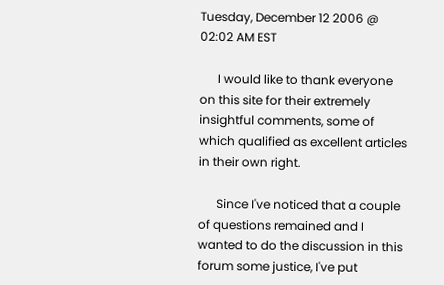Tuesday, December 12 2006 @ 02:02 AM EST

      I would like to thank everyone on this site for their extremely insightful comments, some of which qualified as excellent articles in their own right.

      Since I've noticed that a couple of questions remained and I wanted to do the discussion in this forum some justice, I've put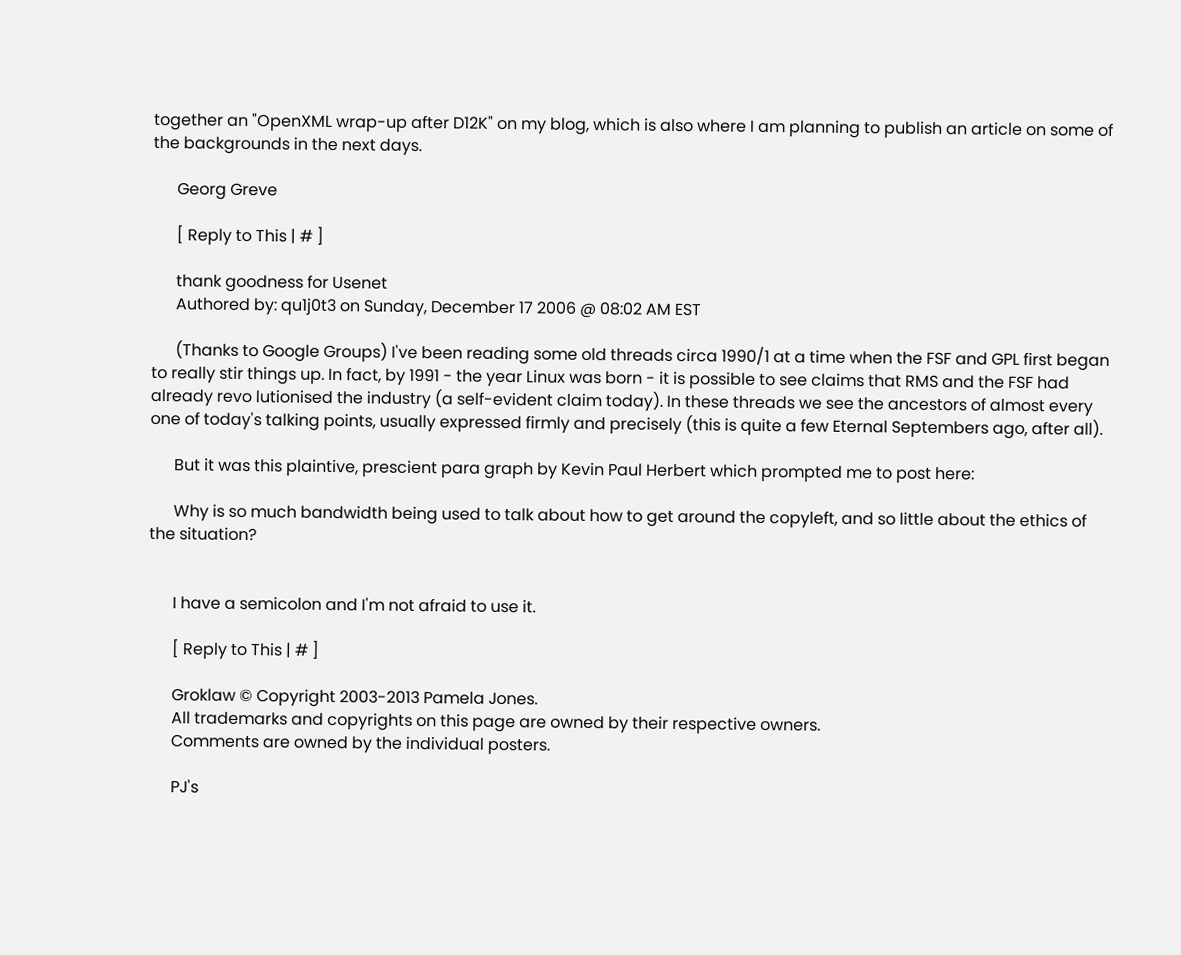together an "OpenXML wrap-up after D12K" on my blog, which is also where I am planning to publish an article on some of the backgrounds in the next days.

      Georg Greve

      [ Reply to This | # ]

      thank goodness for Usenet
      Authored by: qu1j0t3 on Sunday, December 17 2006 @ 08:02 AM EST

      (Thanks to Google Groups) I've been reading some old threads circa 1990/1 at a time when the FSF and GPL first began to really stir things up. In fact, by 1991 - the year Linux was born - it is possible to see claims that RMS and the FSF had already revo lutionised the industry (a self-evident claim today). In these threads we see the ancestors of almost every one of today's talking points, usually expressed firmly and precisely (this is quite a few Eternal Septembers ago, after all).

      But it was this plaintive, prescient para graph by Kevin Paul Herbert which prompted me to post here:

      Why is so much bandwidth being used to talk about how to get around the copyleft, and so little about the ethics of the situation?


      I have a semicolon and I'm not afraid to use it.

      [ Reply to This | # ]

      Groklaw © Copyright 2003-2013 Pamela Jones.
      All trademarks and copyrights on this page are owned by their respective owners.
      Comments are owned by the individual posters.

      PJ's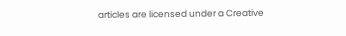articles are licensed under a Creative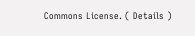Commons License. ( Details )